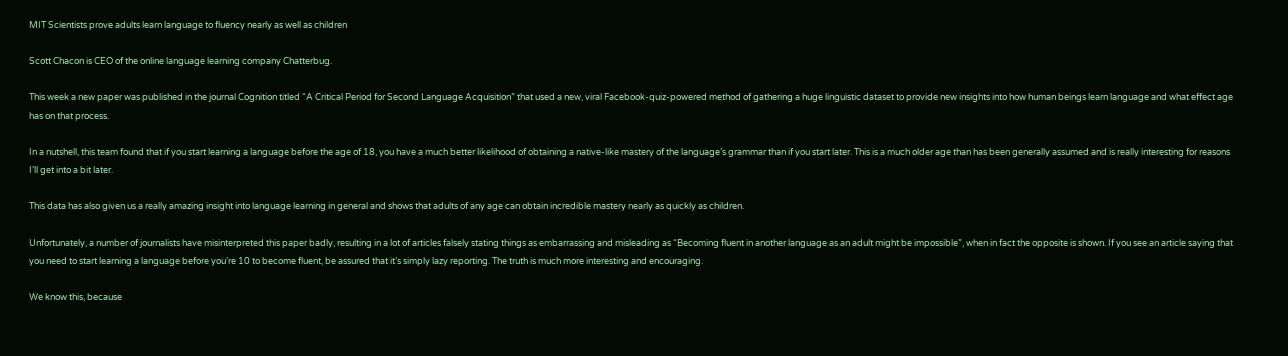MIT Scientists prove adults learn language to fluency nearly as well as children

Scott Chacon is CEO of the online language learning company Chatterbug.

This week a new paper was published in the journal Cognition titled “A Critical Period for Second Language Acquisition” that used a new, viral Facebook-quiz-powered method of gathering a huge linguistic dataset to provide new insights into how human beings learn language and what effect age has on that process.

In a nutshell, this team found that if you start learning a language before the age of 18, you have a much better likelihood of obtaining a native-like mastery of the language’s grammar than if you start later. This is a much older age than has been generally assumed and is really interesting for reasons I’ll get into a bit later.

This data has also given us a really amazing insight into language learning in general and shows that adults of any age can obtain incredible mastery nearly as quickly as children.

Unfortunately, a number of journalists have misinterpreted this paper badly, resulting in a lot of articles falsely stating things as embarrassing and misleading as “Becoming fluent in another language as an adult might be impossible”, when in fact the opposite is shown. If you see an article saying that you need to start learning a language before you’re 10 to become fluent, be assured that it’s simply lazy reporting. The truth is much more interesting and encouraging.

We know this, because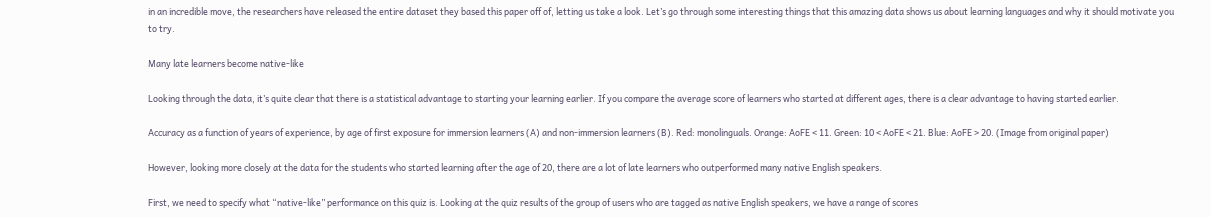in an incredible move, the researchers have released the entire dataset they based this paper off of, letting us take a look. Let’s go through some interesting things that this amazing data shows us about learning languages and why it should motivate you to try.

Many late learners become native-like

Looking through the data, it’s quite clear that there is a statistical advantage to starting your learning earlier. If you compare the average score of learners who started at different ages, there is a clear advantage to having started earlier.

Accuracy as a function of years of experience, by age of first exposure for immersion learners (A) and non-immersion learners (B). Red: monolinguals. Orange: AoFE < 11. Green: 10 < AoFE < 21. Blue: AoFE > 20. (Image from original paper)

However, looking more closely at the data for the students who started learning after the age of 20, there are a lot of late learners who outperformed many native English speakers.

First, we need to specify what “native-like” performance on this quiz is. Looking at the quiz results of the group of users who are tagged as native English speakers, we have a range of scores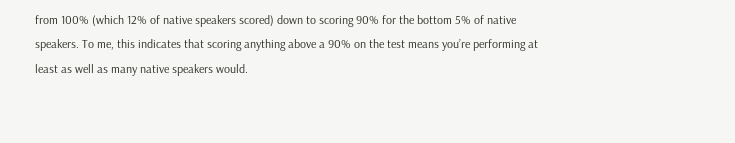from 100% (which 12% of native speakers scored) down to scoring 90% for the bottom 5% of native speakers. To me, this indicates that scoring anything above a 90% on the test means you’re performing at least as well as many native speakers would.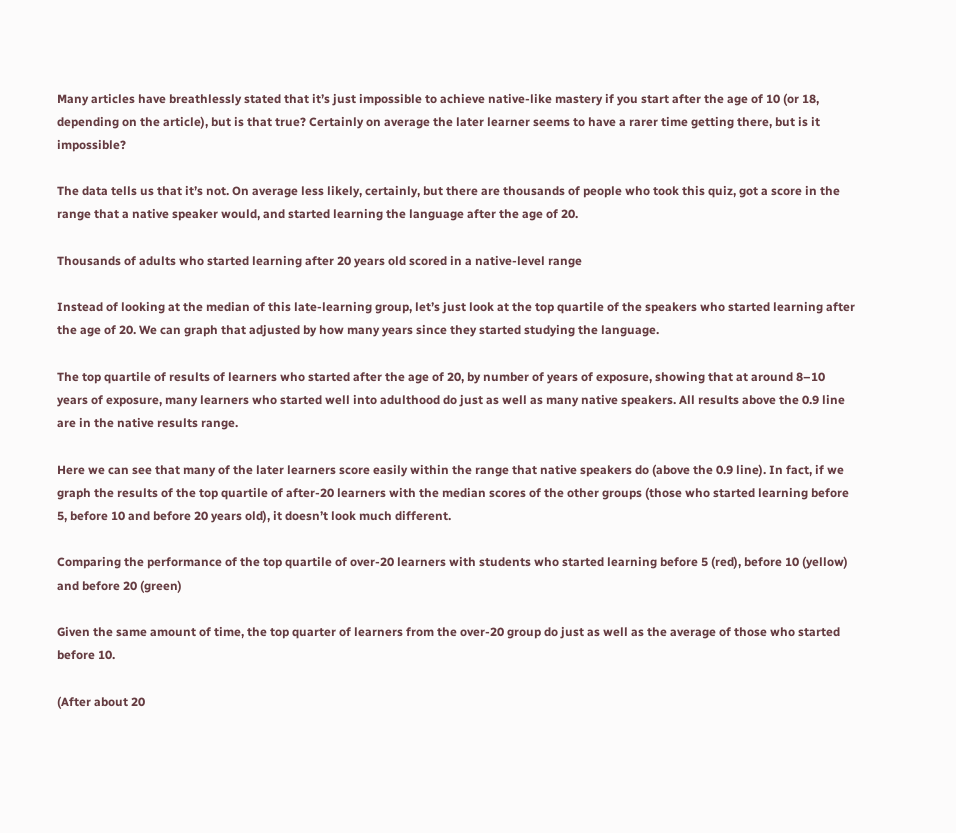Many articles have breathlessly stated that it’s just impossible to achieve native-like mastery if you start after the age of 10 (or 18, depending on the article), but is that true? Certainly on average the later learner seems to have a rarer time getting there, but is it impossible?

The data tells us that it’s not. On average less likely, certainly, but there are thousands of people who took this quiz, got a score in the range that a native speaker would, and started learning the language after the age of 20.

Thousands of adults who started learning after 20 years old scored in a native-level range

Instead of looking at the median of this late-learning group, let’s just look at the top quartile of the speakers who started learning after the age of 20. We can graph that adjusted by how many years since they started studying the language.

The top quartile of results of learners who started after the age of 20, by number of years of exposure, showing that at around 8–10 years of exposure, many learners who started well into adulthood do just as well as many native speakers. All results above the 0.9 line are in the native results range.

Here we can see that many of the later learners score easily within the range that native speakers do (above the 0.9 line). In fact, if we graph the results of the top quartile of after-20 learners with the median scores of the other groups (those who started learning before 5, before 10 and before 20 years old), it doesn’t look much different.

Comparing the performance of the top quartile of over-20 learners with students who started learning before 5 (red), before 10 (yellow) and before 20 (green)

Given the same amount of time, the top quarter of learners from the over-20 group do just as well as the average of those who started before 10.

(After about 20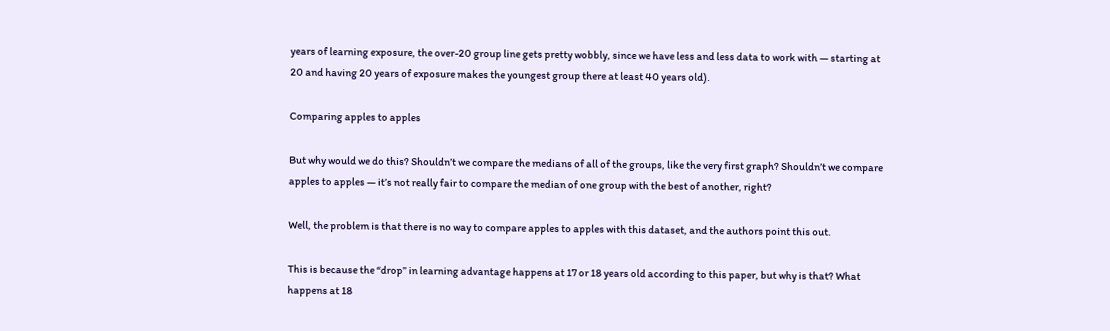years of learning exposure, the over-20 group line gets pretty wobbly, since we have less and less data to work with — starting at 20 and having 20 years of exposure makes the youngest group there at least 40 years old).

Comparing apples to apples

But why would we do this? Shouldn’t we compare the medians of all of the groups, like the very first graph? Shouldn’t we compare apples to apples — it’s not really fair to compare the median of one group with the best of another, right?

Well, the problem is that there is no way to compare apples to apples with this dataset, and the authors point this out.

This is because the “drop” in learning advantage happens at 17 or 18 years old according to this paper, but why is that? What happens at 18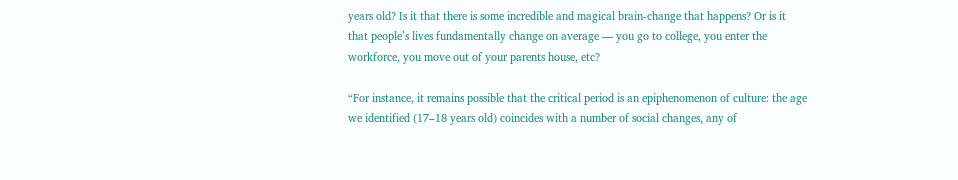years old? Is it that there is some incredible and magical brain-change that happens? Or is it that people’s lives fundamentally change on average — you go to college, you enter the workforce, you move out of your parents house, etc?

“For instance, it remains possible that the critical period is an epiphenomenon of culture: the age we identified (17–18 years old) coincides with a number of social changes, any of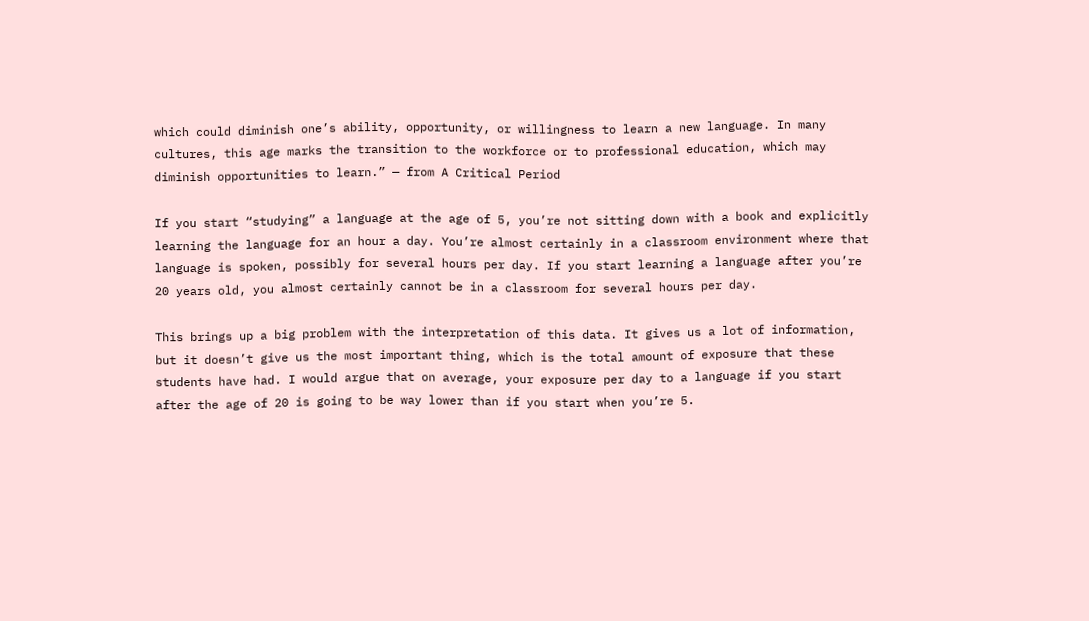which could diminish one’s ability, opportunity, or willingness to learn a new language. In many cultures, this age marks the transition to the workforce or to professional education, which may diminish opportunities to learn.” — from A Critical Period

If you start “studying” a language at the age of 5, you’re not sitting down with a book and explicitly learning the language for an hour a day. You’re almost certainly in a classroom environment where that language is spoken, possibly for several hours per day. If you start learning a language after you’re 20 years old, you almost certainly cannot be in a classroom for several hours per day.

This brings up a big problem with the interpretation of this data. It gives us a lot of information, but it doesn’t give us the most important thing, which is the total amount of exposure that these students have had. I would argue that on average, your exposure per day to a language if you start after the age of 20 is going to be way lower than if you start when you’re 5.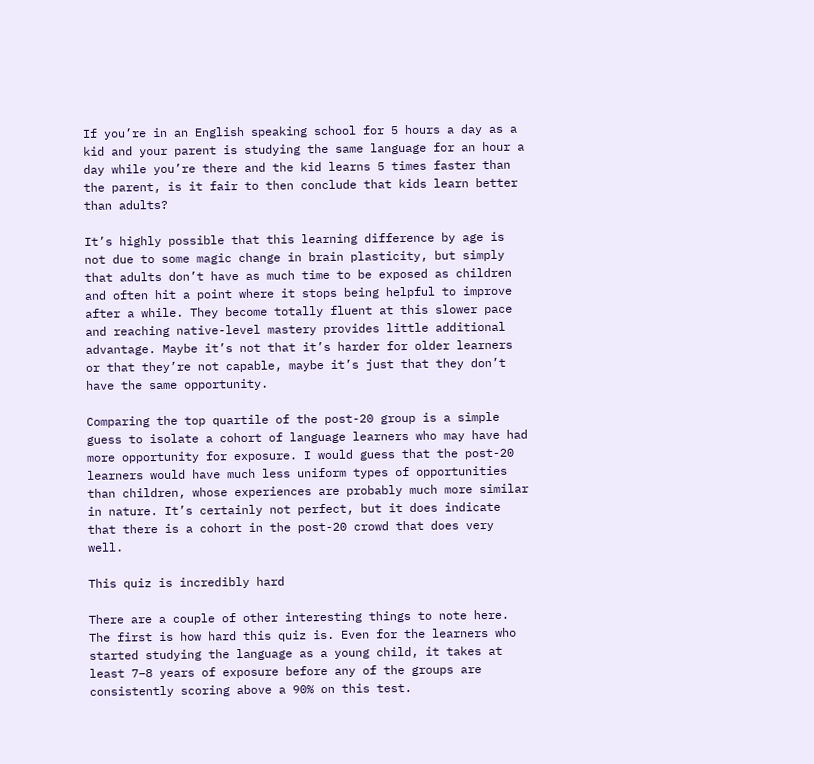If you’re in an English speaking school for 5 hours a day as a kid and your parent is studying the same language for an hour a day while you’re there and the kid learns 5 times faster than the parent, is it fair to then conclude that kids learn better than adults?

It’s highly possible that this learning difference by age is not due to some magic change in brain plasticity, but simply that adults don’t have as much time to be exposed as children and often hit a point where it stops being helpful to improve after a while. They become totally fluent at this slower pace and reaching native-level mastery provides little additional advantage. Maybe it’s not that it’s harder for older learners or that they’re not capable, maybe it’s just that they don’t have the same opportunity.

Comparing the top quartile of the post-20 group is a simple guess to isolate a cohort of language learners who may have had more opportunity for exposure. I would guess that the post-20 learners would have much less uniform types of opportunities than children, whose experiences are probably much more similar in nature. It’s certainly not perfect, but it does indicate that there is a cohort in the post-20 crowd that does very well.

This quiz is incredibly hard

There are a couple of other interesting things to note here. The first is how hard this quiz is. Even for the learners who started studying the language as a young child, it takes at least 7–8 years of exposure before any of the groups are consistently scoring above a 90% on this test.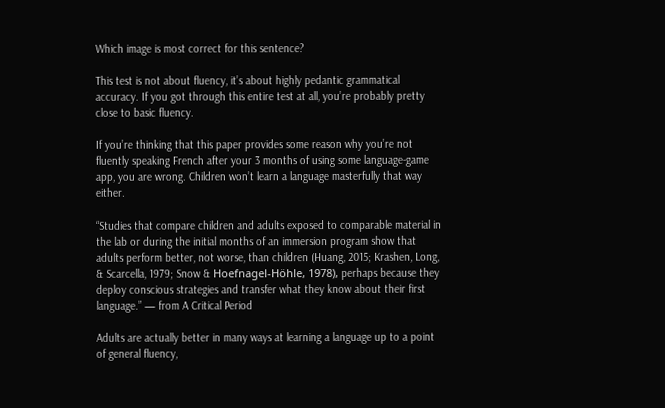Which image is most correct for this sentence?

This test is not about fluency, it’s about highly pedantic grammatical accuracy. If you got through this entire test at all, you’re probably pretty close to basic fluency.

If you’re thinking that this paper provides some reason why you’re not fluently speaking French after your 3 months of using some language-game app, you are wrong. Children won’t learn a language masterfully that way either.

“Studies that compare children and adults exposed to comparable material in the lab or during the initial months of an immersion program show that adults perform better, not worse, than children (Huang, 2015; Krashen, Long, & Scarcella, 1979; Snow & Hoefnagel-Höhle, 1978), perhaps because they deploy conscious strategies and transfer what they know about their first language.” — from A Critical Period

Adults are actually better in many ways at learning a language up to a point of general fluency,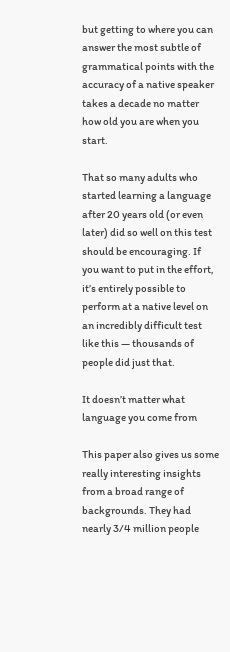but getting to where you can answer the most subtle of grammatical points with the accuracy of a native speaker takes a decade no matter how old you are when you start.

That so many adults who started learning a language after 20 years old (or even later) did so well on this test should be encouraging. If you want to put in the effort, it’s entirely possible to perform at a native level on an incredibly difficult test like this — thousands of people did just that.

It doesn’t matter what language you come from

This paper also gives us some really interesting insights from a broad range of backgrounds. They had nearly 3/4 million people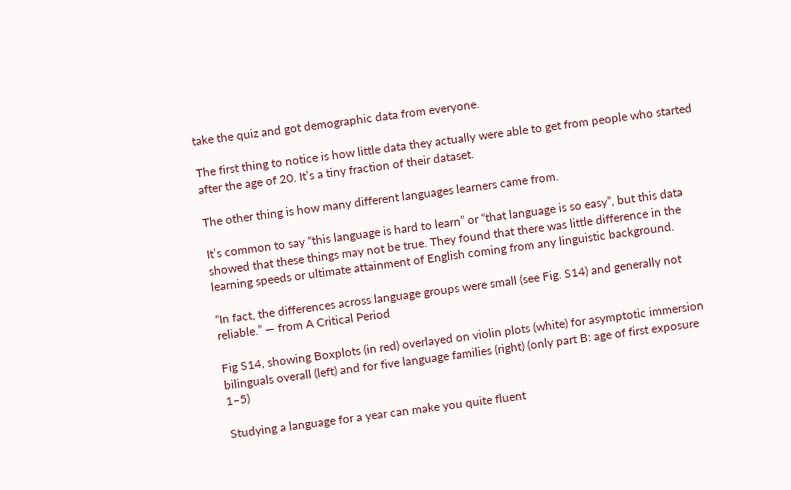take the quiz and got demographic data from everyone.

The first thing to notice is how little data they actually were able to get from people who started after the age of 20. It’s a tiny fraction of their dataset.

The other thing is how many different languages learners came from.

It’s common to say “this language is hard to learn” or “that language is so easy”, but this data showed that these things may not be true. They found that there was little difference in the learning speeds or ultimate attainment of English coming from any linguistic background.

“In fact, the differences across language groups were small (see Fig. S14) and generally not reliable.” — from A Critical Period

Fig S14, showing Boxplots (in red) overlayed on violin plots (white) for asymptotic immersion bilinguals overall (left) and for five language families (right) (only part B: age of first exposure 1–5)

Studying a language for a year can make you quite fluent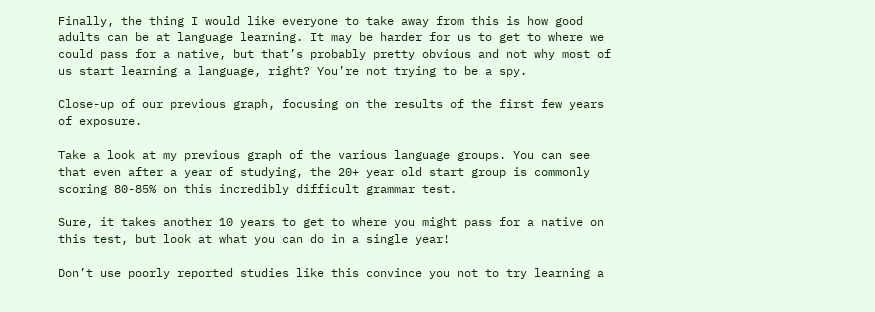Finally, the thing I would like everyone to take away from this is how good adults can be at language learning. It may be harder for us to get to where we could pass for a native, but that’s probably pretty obvious and not why most of us start learning a language, right? You’re not trying to be a spy.

Close-up of our previous graph, focusing on the results of the first few years of exposure.

Take a look at my previous graph of the various language groups. You can see that even after a year of studying, the 20+ year old start group is commonly scoring 80-85% on this incredibly difficult grammar test.

Sure, it takes another 10 years to get to where you might pass for a native on this test, but look at what you can do in a single year!

Don’t use poorly reported studies like this convince you not to try learning a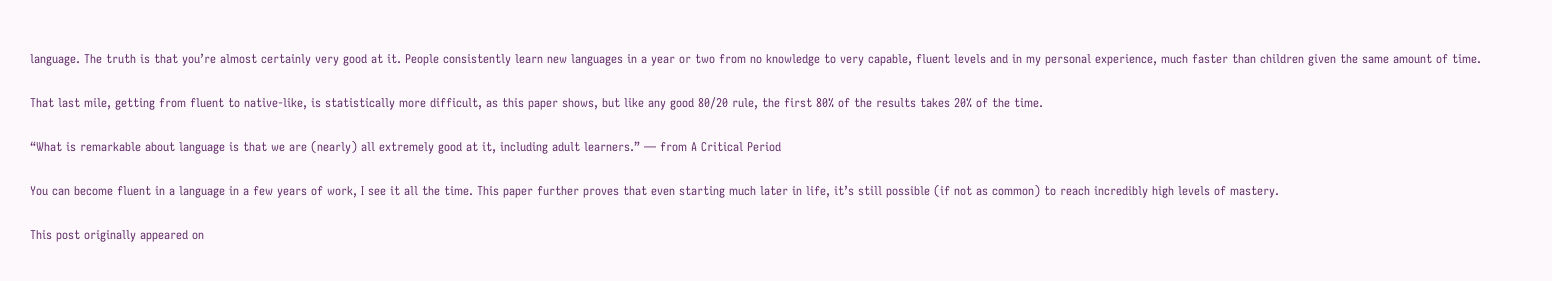language. The truth is that you’re almost certainly very good at it. People consistently learn new languages in a year or two from no knowledge to very capable, fluent levels and in my personal experience, much faster than children given the same amount of time.

That last mile, getting from fluent to native-like, is statistically more difficult, as this paper shows, but like any good 80/20 rule, the first 80% of the results takes 20% of the time.

“What is remarkable about language is that we are (nearly) all extremely good at it, including adult learners.” — from A Critical Period

You can become fluent in a language in a few years of work, I see it all the time. This paper further proves that even starting much later in life, it’s still possible (if not as common) to reach incredibly high levels of mastery.

This post originally appeared on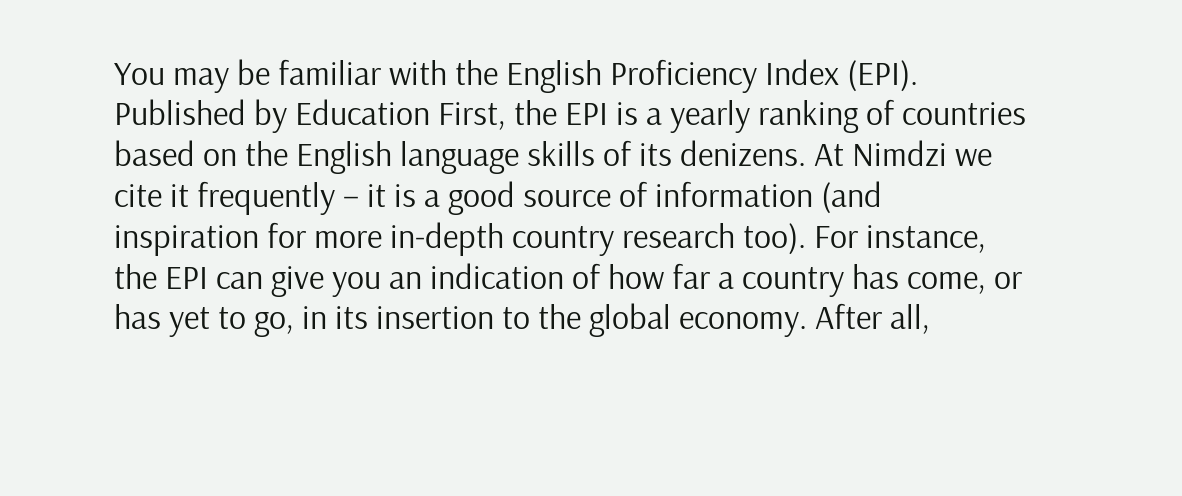You may be familiar with the English Proficiency Index (EPI). Published by Education First, the EPI is a yearly ranking of countries based on the English language skills of its denizens. At Nimdzi we cite it frequently – it is a good source of information (and inspiration for more in-depth country research too). For instance, the EPI can give you an indication of how far a country has come, or has yet to go, in its insertion to the global economy. After all,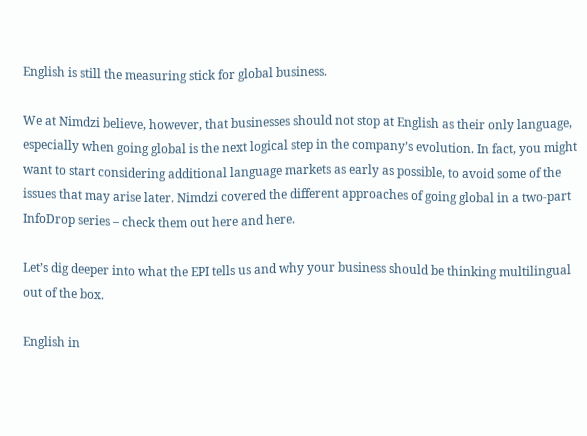English is still the measuring stick for global business.

We at Nimdzi believe, however, that businesses should not stop at English as their only language, especially when going global is the next logical step in the company’s evolution. In fact, you might want to start considering additional language markets as early as possible, to avoid some of the issues that may arise later. Nimdzi covered the different approaches of going global in a two-part InfoDrop series – check them out here and here.

Let’s dig deeper into what the EPI tells us and why your business should be thinking multilingual out of the box.

English in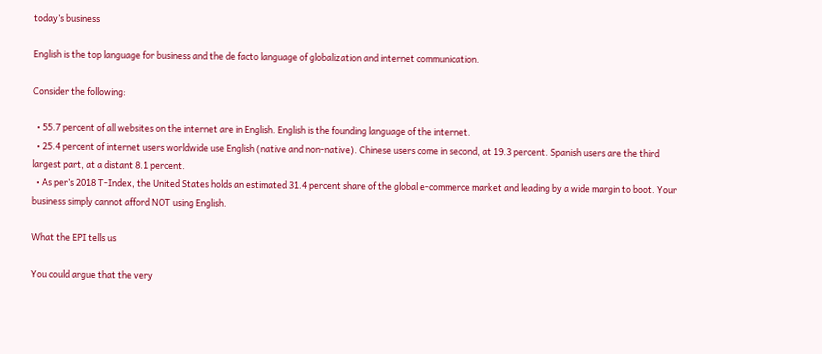today’s business

English is the top language for business and the de facto language of globalization and internet communication.

Consider the following:

  • 55.7 percent of all websites on the internet are in English. English is the founding language of the internet.
  • 25.4 percent of internet users worldwide use English (native and non-native). Chinese users come in second, at 19.3 percent. Spanish users are the third largest part, at a distant 8.1 percent.
  • As per’s 2018 T-Index, the United States holds an estimated 31.4 percent share of the global e-commerce market and leading by a wide margin to boot. Your business simply cannot afford NOT using English.

What the EPI tells us

You could argue that the very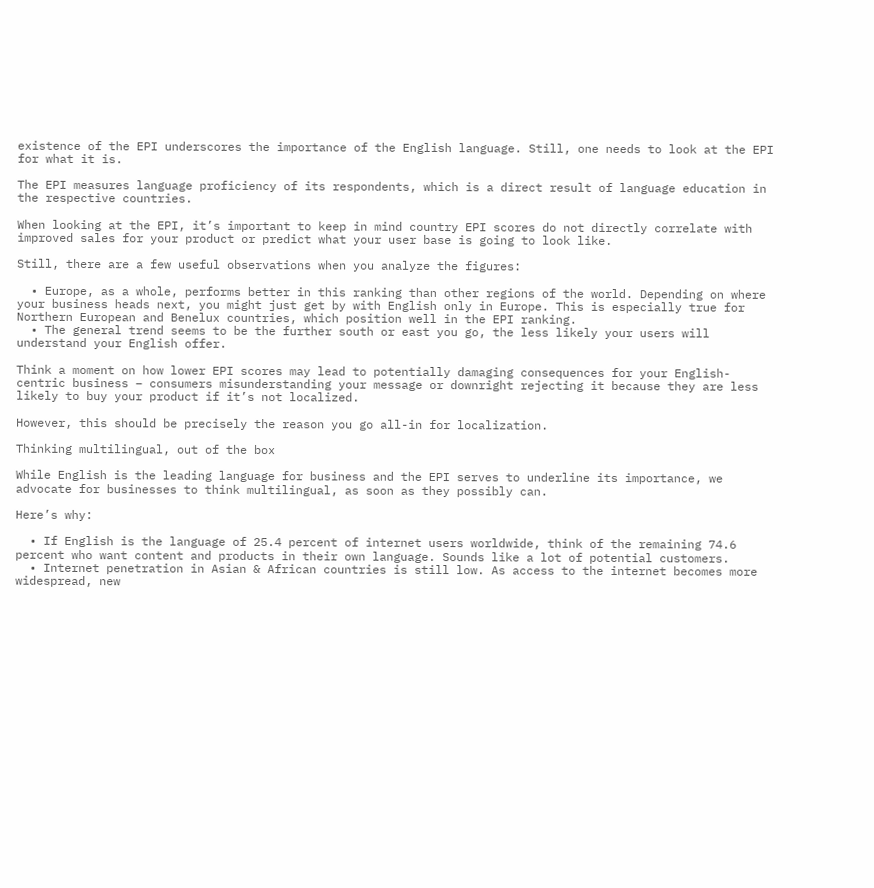existence of the EPI underscores the importance of the English language. Still, one needs to look at the EPI for what it is.

The EPI measures language proficiency of its respondents, which is a direct result of language education in the respective countries.

When looking at the EPI, it’s important to keep in mind country EPI scores do not directly correlate with improved sales for your product or predict what your user base is going to look like.

Still, there are a few useful observations when you analyze the figures:

  • Europe, as a whole, performs better in this ranking than other regions of the world. Depending on where your business heads next, you might just get by with English only in Europe. This is especially true for Northern European and Benelux countries, which position well in the EPI ranking.
  • The general trend seems to be the further south or east you go, the less likely your users will understand your English offer.

Think a moment on how lower EPI scores may lead to potentially damaging consequences for your English-centric business – consumers misunderstanding your message or downright rejecting it because they are less likely to buy your product if it’s not localized.

However, this should be precisely the reason you go all-in for localization.

Thinking multilingual, out of the box

While English is the leading language for business and the EPI serves to underline its importance, we advocate for businesses to think multilingual, as soon as they possibly can.

Here’s why:

  • If English is the language of 25.4 percent of internet users worldwide, think of the remaining 74.6 percent who want content and products in their own language. Sounds like a lot of potential customers.
  • Internet penetration in Asian & African countries is still low. As access to the internet becomes more widespread, new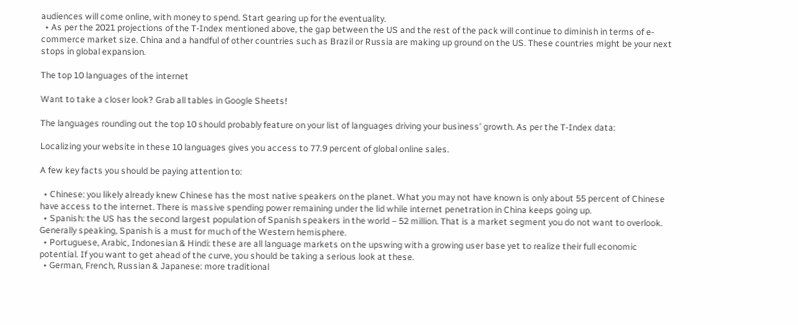audiences will come online, with money to spend. Start gearing up for the eventuality.
  • As per the 2021 projections of the T-Index mentioned above, the gap between the US and the rest of the pack will continue to diminish in terms of e-commerce market size. China and a handful of other countries such as Brazil or Russia are making up ground on the US. These countries might be your next stops in global expansion.

The top 10 languages of the internet

Want to take a closer look? Grab all tables in Google Sheets!

The languages rounding out the top 10 should probably feature on your list of languages driving your business’ growth. As per the T-Index data:

Localizing your website in these 10 languages gives you access to 77.9 percent of global online sales.

A few key facts you should be paying attention to:

  • Chinese: you likely already knew Chinese has the most native speakers on the planet. What you may not have known is only about 55 percent of Chinese have access to the internet. There is massive spending power remaining under the lid while internet penetration in China keeps going up.
  • Spanish: the US has the second largest population of Spanish speakers in the world – 52 million. That is a market segment you do not want to overlook. Generally speaking, Spanish is a must for much of the Western hemisphere.
  • Portuguese, Arabic, Indonesian & Hindi: these are all language markets on the upswing with a growing user base yet to realize their full economic potential. If you want to get ahead of the curve, you should be taking a serious look at these.
  • German, French, Russian & Japanese: more traditional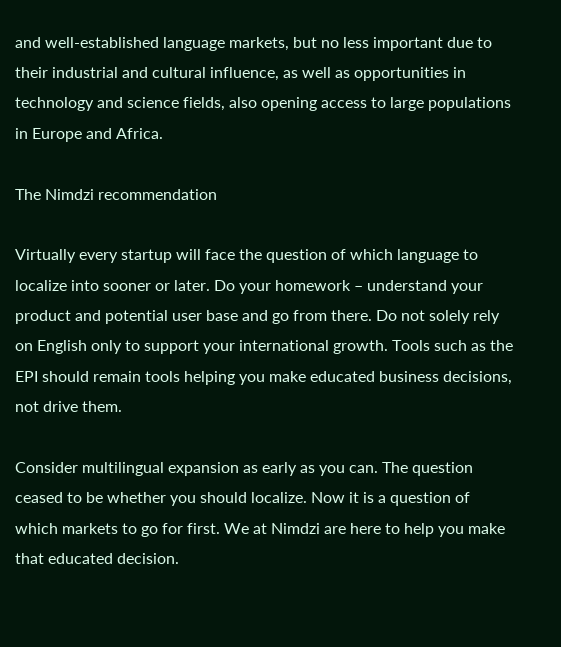and well-established language markets, but no less important due to their industrial and cultural influence, as well as opportunities in technology and science fields, also opening access to large populations in Europe and Africa.

The Nimdzi recommendation

Virtually every startup will face the question of which language to localize into sooner or later. Do your homework – understand your product and potential user base and go from there. Do not solely rely on English only to support your international growth. Tools such as the EPI should remain tools helping you make educated business decisions, not drive them.

Consider multilingual expansion as early as you can. The question ceased to be whether you should localize. Now it is a question of which markets to go for first. We at Nimdzi are here to help you make that educated decision.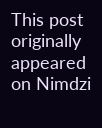This post originally appeared on Nimdzi